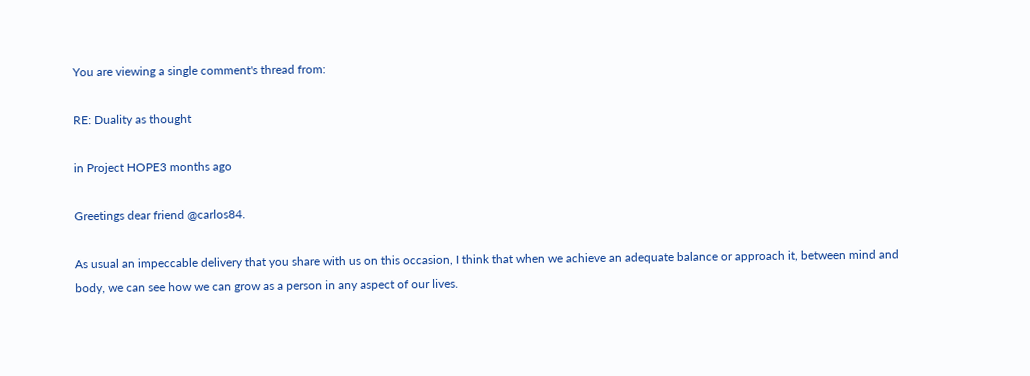You are viewing a single comment's thread from:

RE: Duality as thought

in Project HOPE3 months ago

Greetings dear friend @carlos84.

As usual an impeccable delivery that you share with us on this occasion, I think that when we achieve an adequate balance or approach it, between mind and body, we can see how we can grow as a person in any aspect of our lives.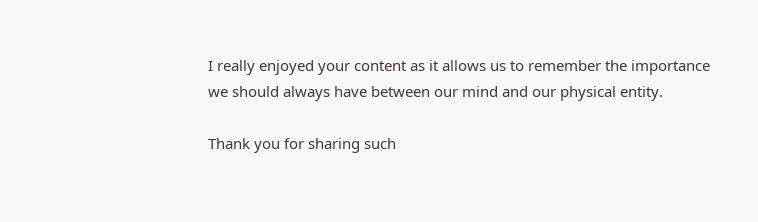I really enjoyed your content as it allows us to remember the importance we should always have between our mind and our physical entity.

Thank you for sharing such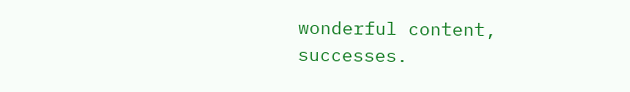wonderful content, successes.